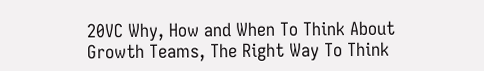20VC Why, How and When To Think About Growth Teams, The Right Way To Think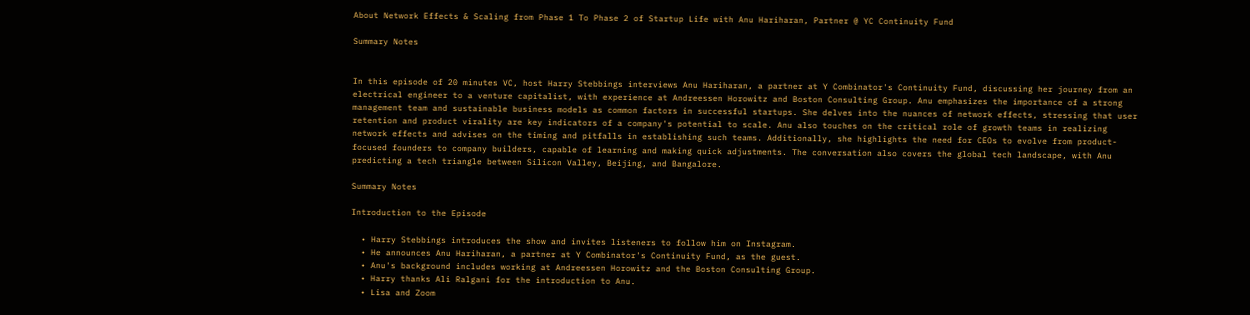About Network Effects & Scaling from Phase 1 To Phase 2 of Startup Life with Anu Hariharan, Partner @ YC Continuity Fund

Summary Notes


In this episode of 20 minutes VC, host Harry Stebbings interviews Anu Hariharan, a partner at Y Combinator's Continuity Fund, discussing her journey from an electrical engineer to a venture capitalist, with experience at Andreessen Horowitz and Boston Consulting Group. Anu emphasizes the importance of a strong management team and sustainable business models as common factors in successful startups. She delves into the nuances of network effects, stressing that user retention and product virality are key indicators of a company's potential to scale. Anu also touches on the critical role of growth teams in realizing network effects and advises on the timing and pitfalls in establishing such teams. Additionally, she highlights the need for CEOs to evolve from product-focused founders to company builders, capable of learning and making quick adjustments. The conversation also covers the global tech landscape, with Anu predicting a tech triangle between Silicon Valley, Beijing, and Bangalore.

Summary Notes

Introduction to the Episode

  • Harry Stebbings introduces the show and invites listeners to follow him on Instagram.
  • He announces Anu Hariharan, a partner at Y Combinator's Continuity Fund, as the guest.
  • Anu's background includes working at Andreessen Horowitz and the Boston Consulting Group.
  • Harry thanks Ali Ralgani for the introduction to Anu.
  • Lisa and Zoom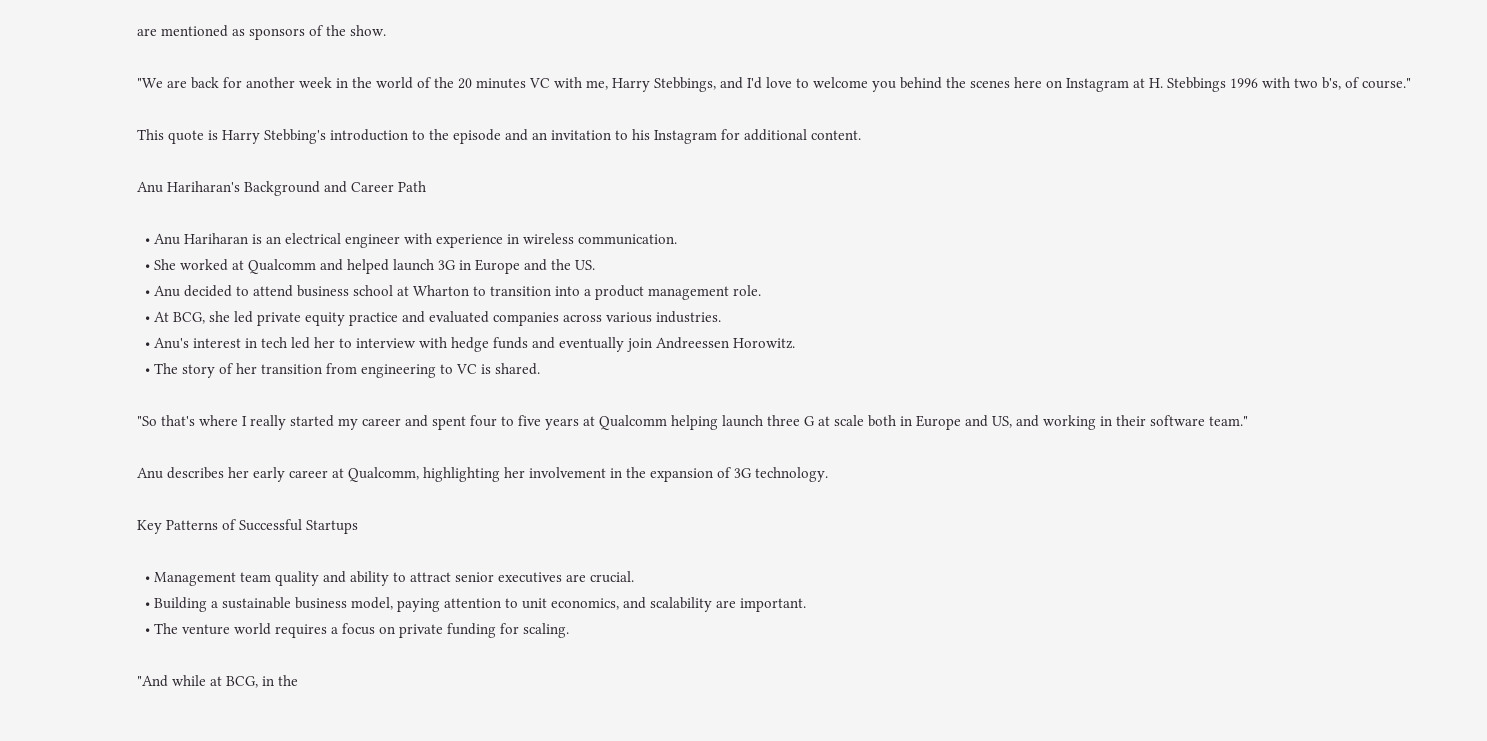are mentioned as sponsors of the show.

"We are back for another week in the world of the 20 minutes VC with me, Harry Stebbings, and I'd love to welcome you behind the scenes here on Instagram at H. Stebbings 1996 with two b's, of course."

This quote is Harry Stebbing's introduction to the episode and an invitation to his Instagram for additional content.

Anu Hariharan's Background and Career Path

  • Anu Hariharan is an electrical engineer with experience in wireless communication.
  • She worked at Qualcomm and helped launch 3G in Europe and the US.
  • Anu decided to attend business school at Wharton to transition into a product management role.
  • At BCG, she led private equity practice and evaluated companies across various industries.
  • Anu's interest in tech led her to interview with hedge funds and eventually join Andreessen Horowitz.
  • The story of her transition from engineering to VC is shared.

"So that's where I really started my career and spent four to five years at Qualcomm helping launch three G at scale both in Europe and US, and working in their software team."

Anu describes her early career at Qualcomm, highlighting her involvement in the expansion of 3G technology.

Key Patterns of Successful Startups

  • Management team quality and ability to attract senior executives are crucial.
  • Building a sustainable business model, paying attention to unit economics, and scalability are important.
  • The venture world requires a focus on private funding for scaling.

"And while at BCG, in the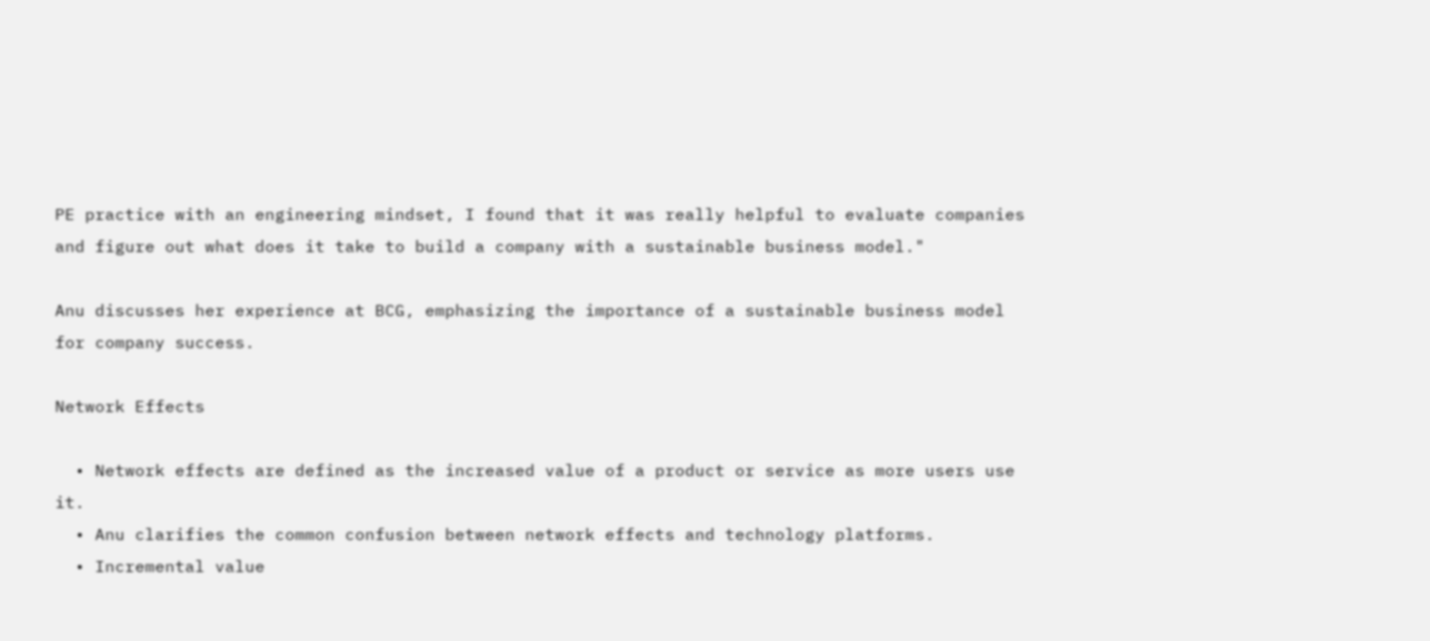PE practice with an engineering mindset, I found that it was really helpful to evaluate companies and figure out what does it take to build a company with a sustainable business model."

Anu discusses her experience at BCG, emphasizing the importance of a sustainable business model for company success.

Network Effects

  • Network effects are defined as the increased value of a product or service as more users use it.
  • Anu clarifies the common confusion between network effects and technology platforms.
  • Incremental value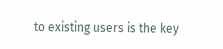to existing users is the key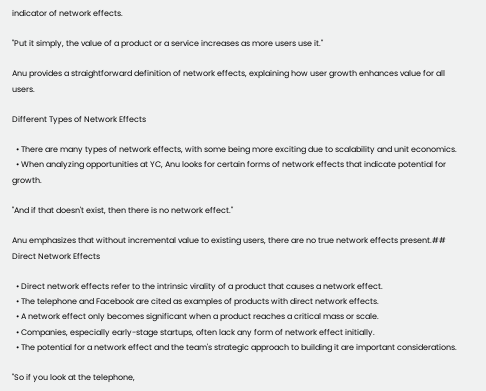indicator of network effects.

"Put it simply, the value of a product or a service increases as more users use it."

Anu provides a straightforward definition of network effects, explaining how user growth enhances value for all users.

Different Types of Network Effects

  • There are many types of network effects, with some being more exciting due to scalability and unit economics.
  • When analyzing opportunities at YC, Anu looks for certain forms of network effects that indicate potential for growth.

"And if that doesn't exist, then there is no network effect."

Anu emphasizes that without incremental value to existing users, there are no true network effects present.## Direct Network Effects

  • Direct network effects refer to the intrinsic virality of a product that causes a network effect.
  • The telephone and Facebook are cited as examples of products with direct network effects.
  • A network effect only becomes significant when a product reaches a critical mass or scale.
  • Companies, especially early-stage startups, often lack any form of network effect initially.
  • The potential for a network effect and the team's strategic approach to building it are important considerations.

"So if you look at the telephone,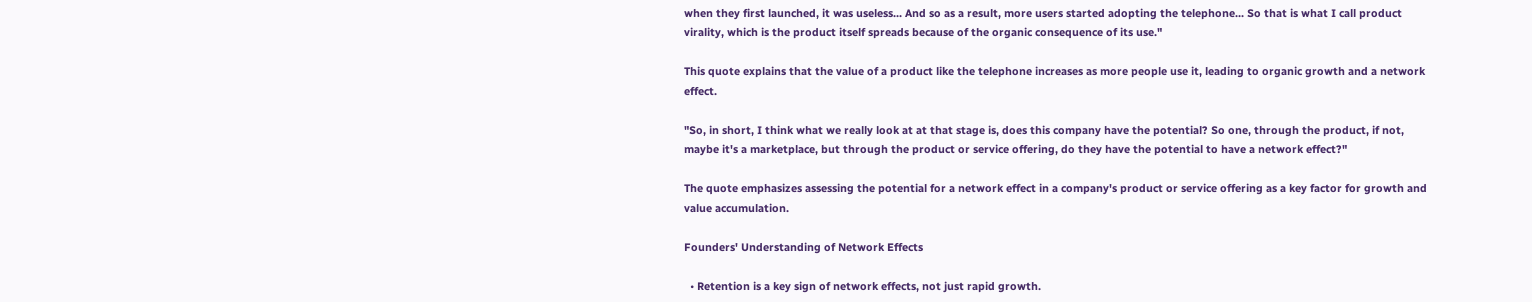when they first launched, it was useless... And so as a result, more users started adopting the telephone... So that is what I call product virality, which is the product itself spreads because of the organic consequence of its use."

This quote explains that the value of a product like the telephone increases as more people use it, leading to organic growth and a network effect.

"So, in short, I think what we really look at at that stage is, does this company have the potential? So one, through the product, if not, maybe it's a marketplace, but through the product or service offering, do they have the potential to have a network effect?"

The quote emphasizes assessing the potential for a network effect in a company's product or service offering as a key factor for growth and value accumulation.

Founders' Understanding of Network Effects

  • Retention is a key sign of network effects, not just rapid growth.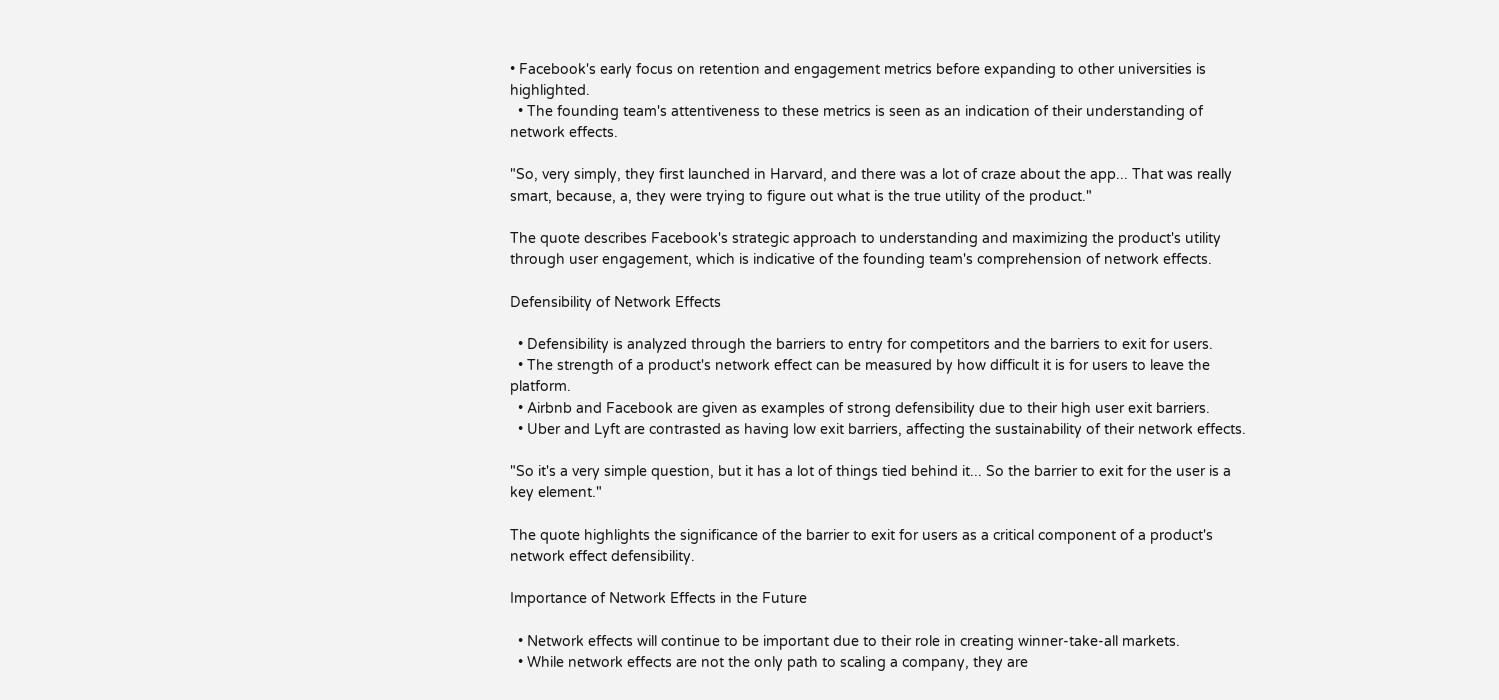• Facebook's early focus on retention and engagement metrics before expanding to other universities is highlighted.
  • The founding team's attentiveness to these metrics is seen as an indication of their understanding of network effects.

"So, very simply, they first launched in Harvard, and there was a lot of craze about the app... That was really smart, because, a, they were trying to figure out what is the true utility of the product."

The quote describes Facebook's strategic approach to understanding and maximizing the product's utility through user engagement, which is indicative of the founding team's comprehension of network effects.

Defensibility of Network Effects

  • Defensibility is analyzed through the barriers to entry for competitors and the barriers to exit for users.
  • The strength of a product's network effect can be measured by how difficult it is for users to leave the platform.
  • Airbnb and Facebook are given as examples of strong defensibility due to their high user exit barriers.
  • Uber and Lyft are contrasted as having low exit barriers, affecting the sustainability of their network effects.

"So it's a very simple question, but it has a lot of things tied behind it... So the barrier to exit for the user is a key element."

The quote highlights the significance of the barrier to exit for users as a critical component of a product's network effect defensibility.

Importance of Network Effects in the Future

  • Network effects will continue to be important due to their role in creating winner-take-all markets.
  • While network effects are not the only path to scaling a company, they are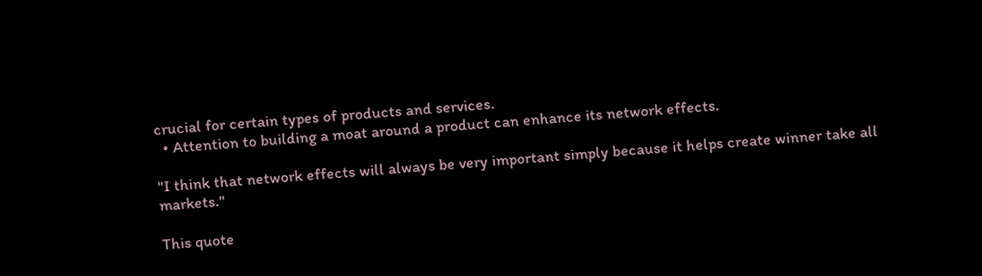crucial for certain types of products and services.
  • Attention to building a moat around a product can enhance its network effects.

"I think that network effects will always be very important simply because it helps create winner take all markets."

This quote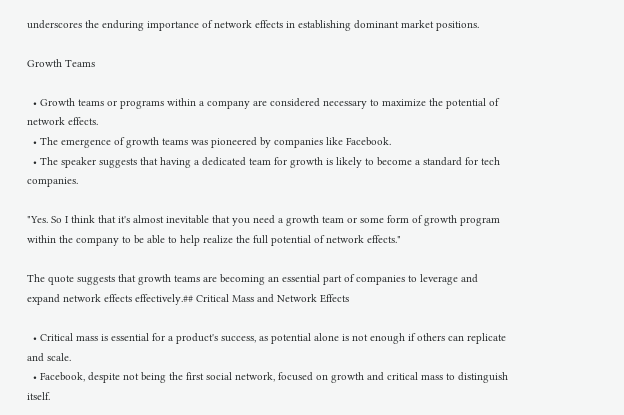underscores the enduring importance of network effects in establishing dominant market positions.

Growth Teams

  • Growth teams or programs within a company are considered necessary to maximize the potential of network effects.
  • The emergence of growth teams was pioneered by companies like Facebook.
  • The speaker suggests that having a dedicated team for growth is likely to become a standard for tech companies.

"Yes. So I think that it's almost inevitable that you need a growth team or some form of growth program within the company to be able to help realize the full potential of network effects."

The quote suggests that growth teams are becoming an essential part of companies to leverage and expand network effects effectively.## Critical Mass and Network Effects

  • Critical mass is essential for a product's success, as potential alone is not enough if others can replicate and scale.
  • Facebook, despite not being the first social network, focused on growth and critical mass to distinguish itself.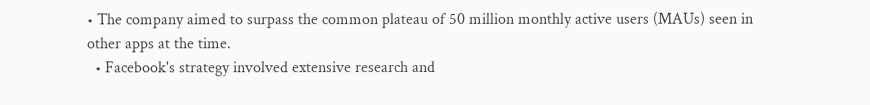• The company aimed to surpass the common plateau of 50 million monthly active users (MAUs) seen in other apps at the time.
  • Facebook's strategy involved extensive research and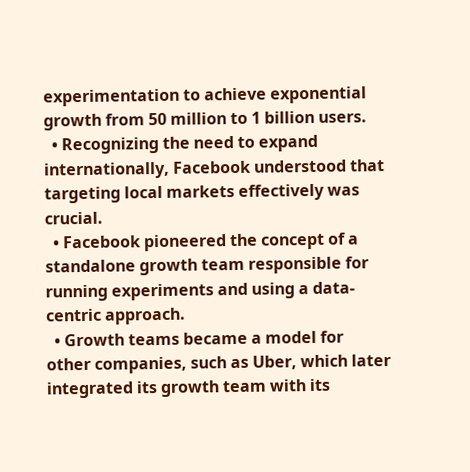experimentation to achieve exponential growth from 50 million to 1 billion users.
  • Recognizing the need to expand internationally, Facebook understood that targeting local markets effectively was crucial.
  • Facebook pioneered the concept of a standalone growth team responsible for running experiments and using a data-centric approach.
  • Growth teams became a model for other companies, such as Uber, which later integrated its growth team with its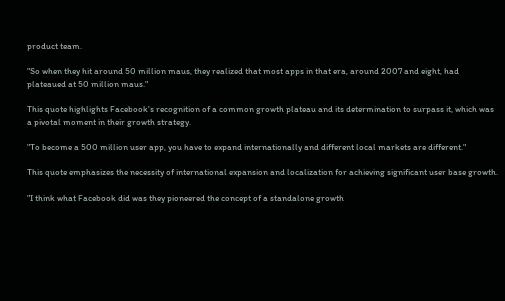product team.

"So when they hit around 50 million maus, they realized that most apps in that era, around 2007 and eight, had plateaued at 50 million maus."

This quote highlights Facebook's recognition of a common growth plateau and its determination to surpass it, which was a pivotal moment in their growth strategy.

"To become a 500 million user app, you have to expand internationally and different local markets are different."

This quote emphasizes the necessity of international expansion and localization for achieving significant user base growth.

"I think what Facebook did was they pioneered the concept of a standalone growth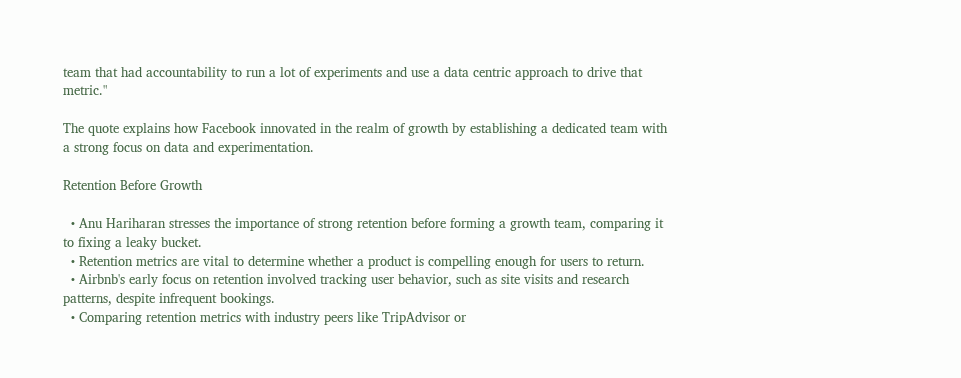team that had accountability to run a lot of experiments and use a data centric approach to drive that metric."

The quote explains how Facebook innovated in the realm of growth by establishing a dedicated team with a strong focus on data and experimentation.

Retention Before Growth

  • Anu Hariharan stresses the importance of strong retention before forming a growth team, comparing it to fixing a leaky bucket.
  • Retention metrics are vital to determine whether a product is compelling enough for users to return.
  • Airbnb's early focus on retention involved tracking user behavior, such as site visits and research patterns, despite infrequent bookings.
  • Comparing retention metrics with industry peers like TripAdvisor or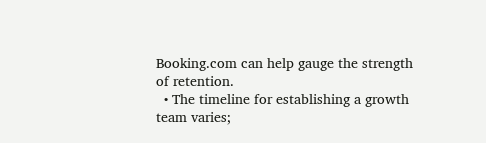Booking.com can help gauge the strength of retention.
  • The timeline for establishing a growth team varies;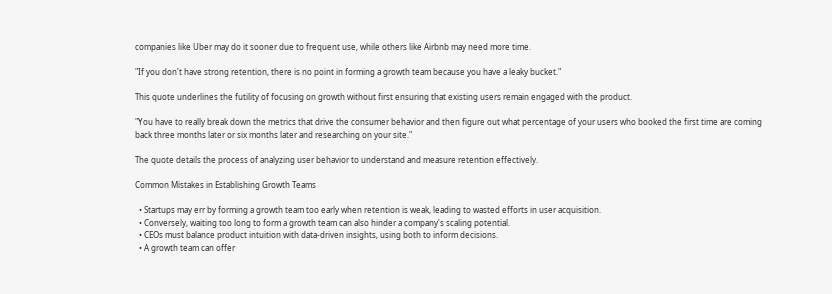companies like Uber may do it sooner due to frequent use, while others like Airbnb may need more time.

"If you don't have strong retention, there is no point in forming a growth team because you have a leaky bucket."

This quote underlines the futility of focusing on growth without first ensuring that existing users remain engaged with the product.

"You have to really break down the metrics that drive the consumer behavior and then figure out what percentage of your users who booked the first time are coming back three months later or six months later and researching on your site."

The quote details the process of analyzing user behavior to understand and measure retention effectively.

Common Mistakes in Establishing Growth Teams

  • Startups may err by forming a growth team too early when retention is weak, leading to wasted efforts in user acquisition.
  • Conversely, waiting too long to form a growth team can also hinder a company's scaling potential.
  • CEOs must balance product intuition with data-driven insights, using both to inform decisions.
  • A growth team can offer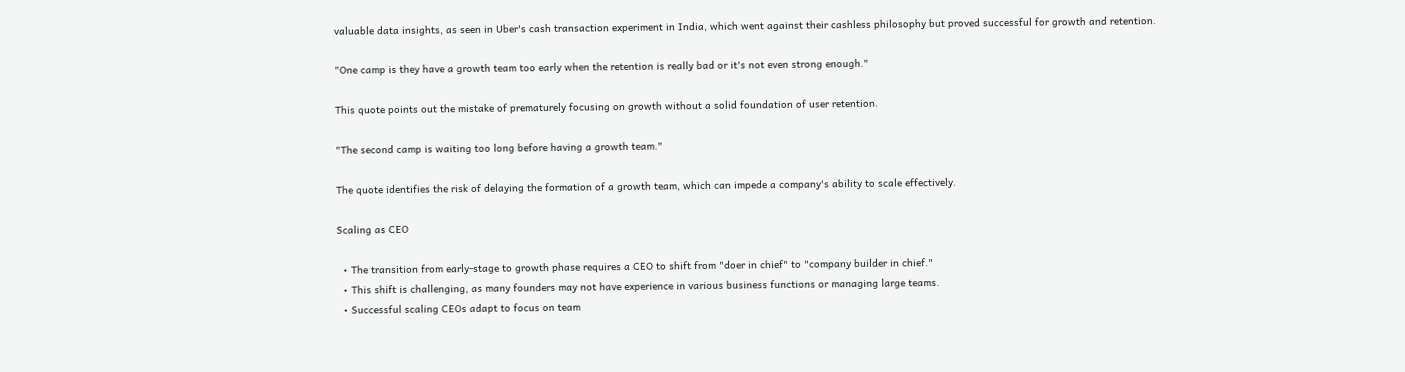valuable data insights, as seen in Uber's cash transaction experiment in India, which went against their cashless philosophy but proved successful for growth and retention.

"One camp is they have a growth team too early when the retention is really bad or it's not even strong enough."

This quote points out the mistake of prematurely focusing on growth without a solid foundation of user retention.

"The second camp is waiting too long before having a growth team."

The quote identifies the risk of delaying the formation of a growth team, which can impede a company's ability to scale effectively.

Scaling as CEO

  • The transition from early-stage to growth phase requires a CEO to shift from "doer in chief" to "company builder in chief."
  • This shift is challenging, as many founders may not have experience in various business functions or managing large teams.
  • Successful scaling CEOs adapt to focus on team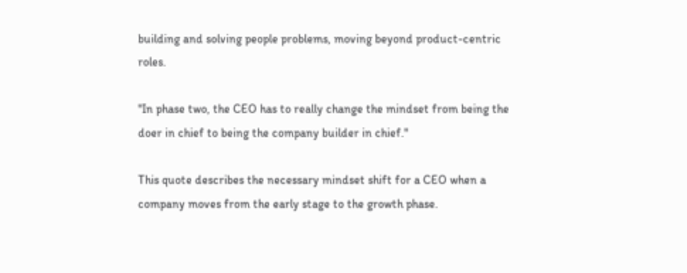building and solving people problems, moving beyond product-centric roles.

"In phase two, the CEO has to really change the mindset from being the doer in chief to being the company builder in chief."

This quote describes the necessary mindset shift for a CEO when a company moves from the early stage to the growth phase.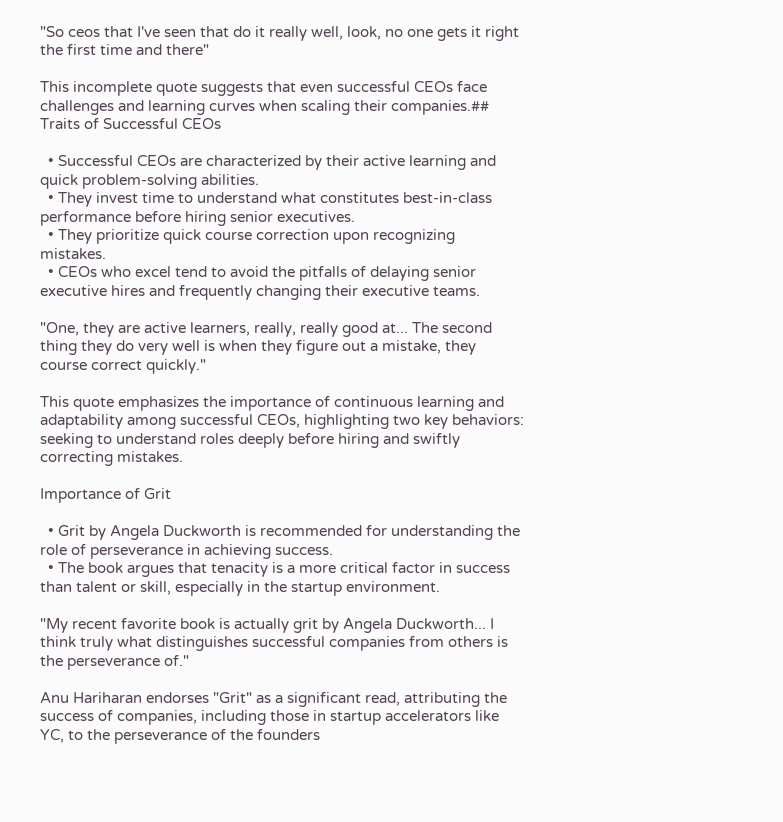"So ceos that I've seen that do it really well, look, no one gets it right the first time and there"

This incomplete quote suggests that even successful CEOs face challenges and learning curves when scaling their companies.## Traits of Successful CEOs

  • Successful CEOs are characterized by their active learning and quick problem-solving abilities.
  • They invest time to understand what constitutes best-in-class performance before hiring senior executives.
  • They prioritize quick course correction upon recognizing mistakes.
  • CEOs who excel tend to avoid the pitfalls of delaying senior executive hires and frequently changing their executive teams.

"One, they are active learners, really, really good at... The second thing they do very well is when they figure out a mistake, they course correct quickly."

This quote emphasizes the importance of continuous learning and adaptability among successful CEOs, highlighting two key behaviors: seeking to understand roles deeply before hiring and swiftly correcting mistakes.

Importance of Grit

  • Grit by Angela Duckworth is recommended for understanding the role of perseverance in achieving success.
  • The book argues that tenacity is a more critical factor in success than talent or skill, especially in the startup environment.

"My recent favorite book is actually grit by Angela Duckworth... I think truly what distinguishes successful companies from others is the perseverance of."

Anu Hariharan endorses "Grit" as a significant read, attributing the success of companies, including those in startup accelerators like YC, to the perseverance of the founders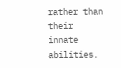rather than their innate abilities.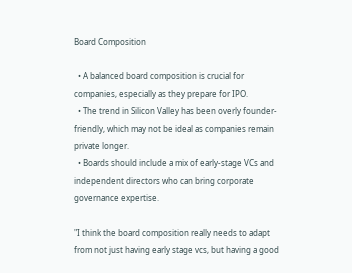Board Composition

  • A balanced board composition is crucial for companies, especially as they prepare for IPO.
  • The trend in Silicon Valley has been overly founder-friendly, which may not be ideal as companies remain private longer.
  • Boards should include a mix of early-stage VCs and independent directors who can bring corporate governance expertise.

"I think the board composition really needs to adapt from not just having early stage vcs, but having a good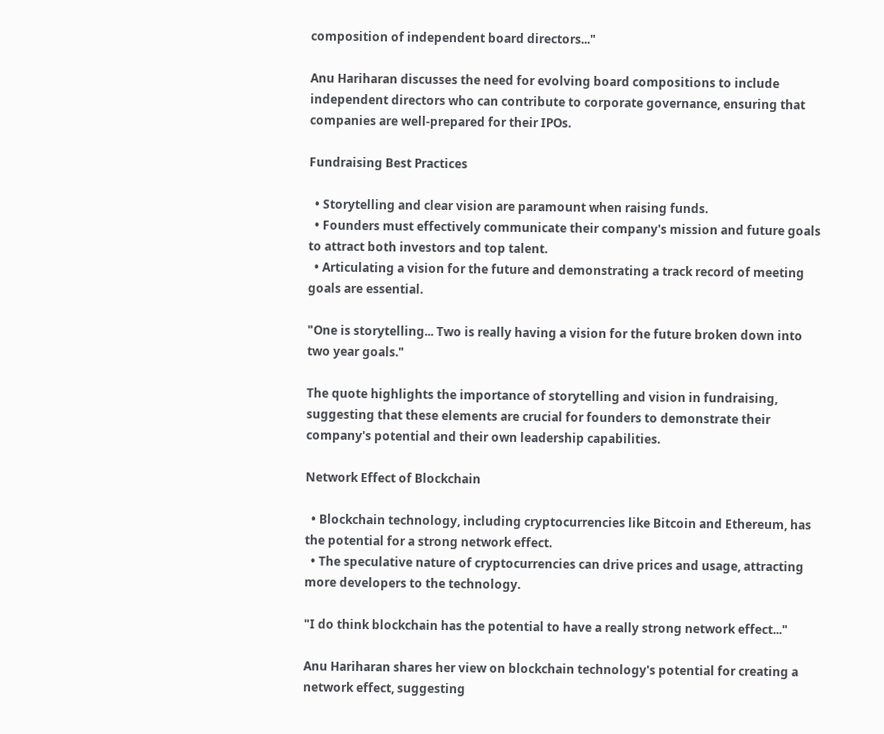composition of independent board directors..."

Anu Hariharan discusses the need for evolving board compositions to include independent directors who can contribute to corporate governance, ensuring that companies are well-prepared for their IPOs.

Fundraising Best Practices

  • Storytelling and clear vision are paramount when raising funds.
  • Founders must effectively communicate their company's mission and future goals to attract both investors and top talent.
  • Articulating a vision for the future and demonstrating a track record of meeting goals are essential.

"One is storytelling... Two is really having a vision for the future broken down into two year goals."

The quote highlights the importance of storytelling and vision in fundraising, suggesting that these elements are crucial for founders to demonstrate their company's potential and their own leadership capabilities.

Network Effect of Blockchain

  • Blockchain technology, including cryptocurrencies like Bitcoin and Ethereum, has the potential for a strong network effect.
  • The speculative nature of cryptocurrencies can drive prices and usage, attracting more developers to the technology.

"I do think blockchain has the potential to have a really strong network effect..."

Anu Hariharan shares her view on blockchain technology's potential for creating a network effect, suggesting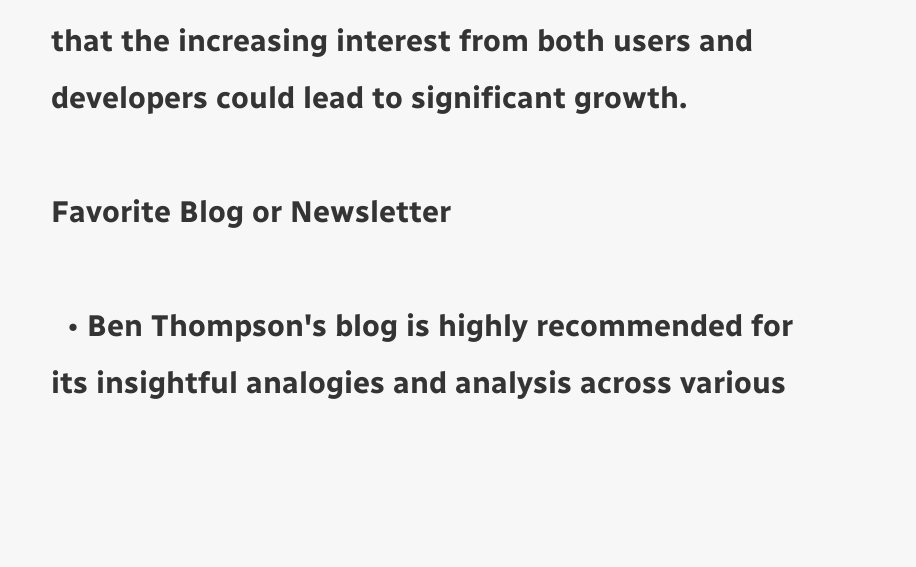that the increasing interest from both users and developers could lead to significant growth.

Favorite Blog or Newsletter

  • Ben Thompson's blog is highly recommended for its insightful analogies and analysis across various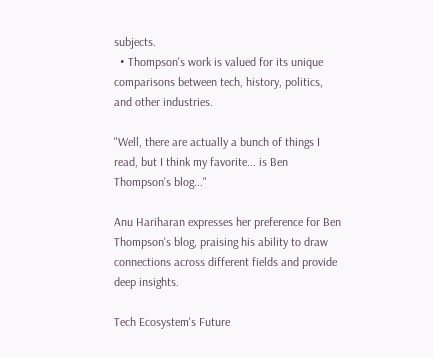subjects.
  • Thompson's work is valued for its unique comparisons between tech, history, politics, and other industries.

"Well, there are actually a bunch of things I read, but I think my favorite... is Ben Thompson's blog..."

Anu Hariharan expresses her preference for Ben Thompson's blog, praising his ability to draw connections across different fields and provide deep insights.

Tech Ecosystem's Future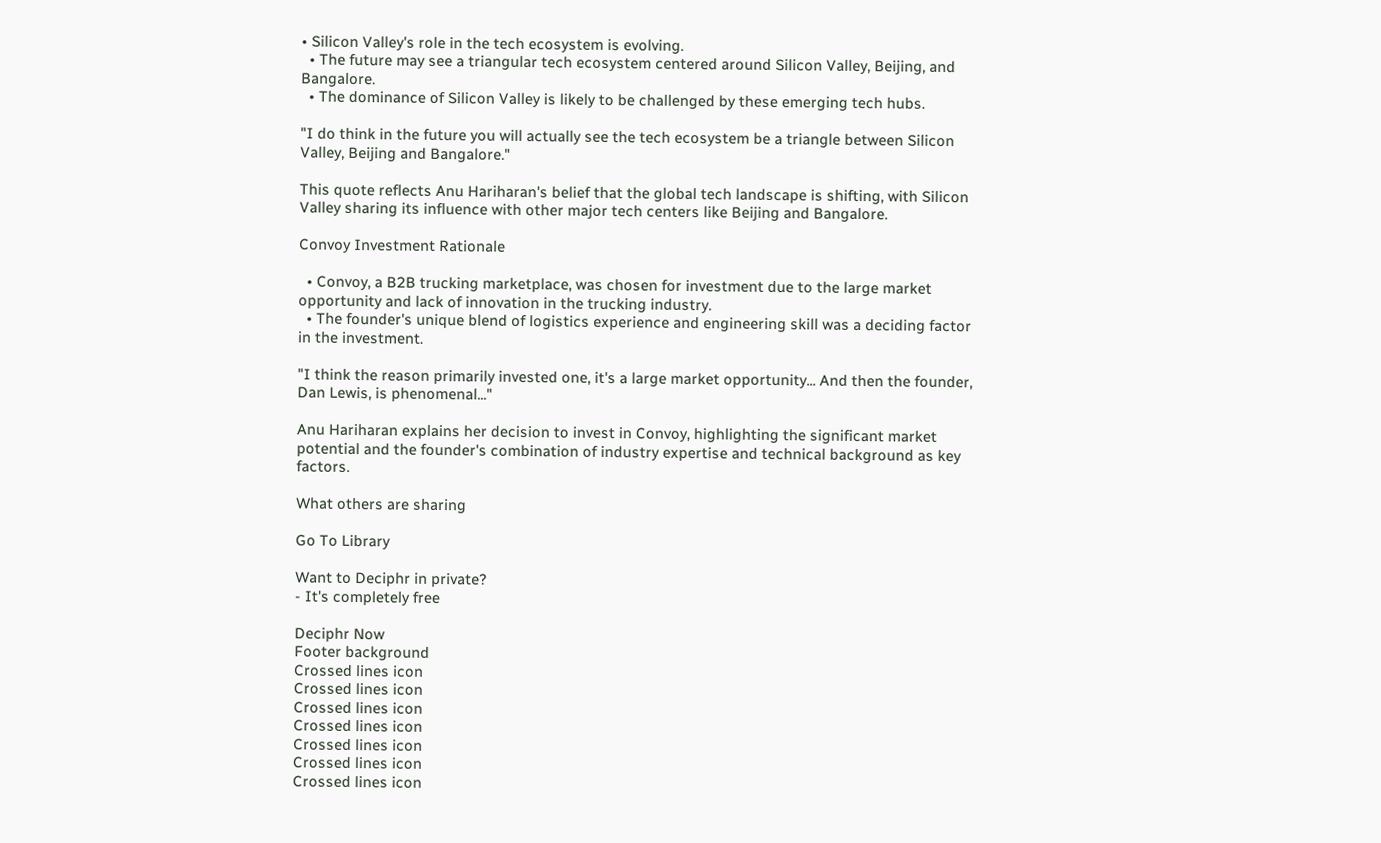• Silicon Valley's role in the tech ecosystem is evolving.
  • The future may see a triangular tech ecosystem centered around Silicon Valley, Beijing, and Bangalore.
  • The dominance of Silicon Valley is likely to be challenged by these emerging tech hubs.

"I do think in the future you will actually see the tech ecosystem be a triangle between Silicon Valley, Beijing and Bangalore."

This quote reflects Anu Hariharan's belief that the global tech landscape is shifting, with Silicon Valley sharing its influence with other major tech centers like Beijing and Bangalore.

Convoy Investment Rationale

  • Convoy, a B2B trucking marketplace, was chosen for investment due to the large market opportunity and lack of innovation in the trucking industry.
  • The founder's unique blend of logistics experience and engineering skill was a deciding factor in the investment.

"I think the reason primarily invested one, it's a large market opportunity... And then the founder, Dan Lewis, is phenomenal..."

Anu Hariharan explains her decision to invest in Convoy, highlighting the significant market potential and the founder's combination of industry expertise and technical background as key factors.

What others are sharing

Go To Library

Want to Deciphr in private?
- It's completely free

Deciphr Now
Footer background
Crossed lines icon
Crossed lines icon
Crossed lines icon
Crossed lines icon
Crossed lines icon
Crossed lines icon
Crossed lines icon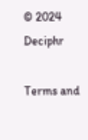© 2024 Deciphr

Terms and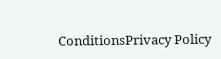ConditionsPrivacy Policy